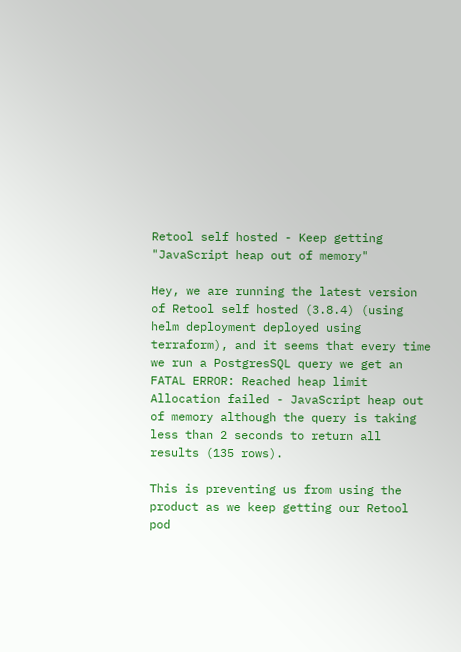Retool self hosted - Keep getting "JavaScript heap out of memory"

Hey, we are running the latest version of Retool self hosted (3.8.4) (using helm deployment deployed using terraform), and it seems that every time we run a PostgresSQL query we get an
FATAL ERROR: Reached heap limit Allocation failed - JavaScript heap out of memory although the query is taking less than 2 seconds to return all results (135 rows).

This is preventing us from using the product as we keep getting our Retool pod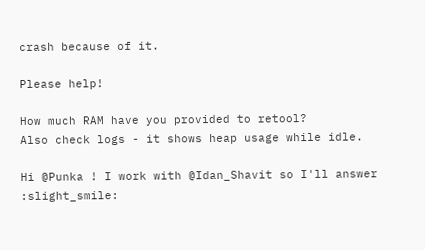crash because of it.

Please help!

How much RAM have you provided to retool?
Also check logs - it shows heap usage while idle.

Hi @Punka ! I work with @Idan_Shavit so I'll answer :slight_smile: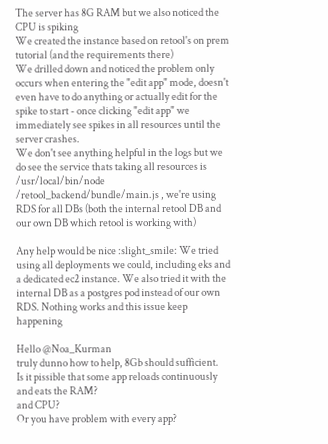The server has 8G RAM but we also noticed the CPU is spiking
We created the instance based on retool's on prem tutorial (and the requirements there)
We drilled down and noticed the problem only occurs when entering the "edit app" mode, doesn't even have to do anything or actually edit for the spike to start - once clicking "edit app" we immediately see spikes in all resources until the server crashes.
We don't see anything helpful in the logs but we do see the service thats taking all resources is /usr/local/bin/node /retool_backend/bundle/main.js , we're using RDS for all DBs (both the internal retool DB and our own DB which retool is working with)

Any help would be nice :slight_smile: We tried using all deployments we could, including eks and a dedicated ec2 instance. We also tried it with the internal DB as a postgres pod instead of our own RDS. Nothing works and this issue keep happening

Hello @Noa_Kurman
truly dunno how to help, 8Gb should sufficient.
Is it pissible that some app reloads continuously and eats the RAM?
and CPU?
Or you have problem with every app?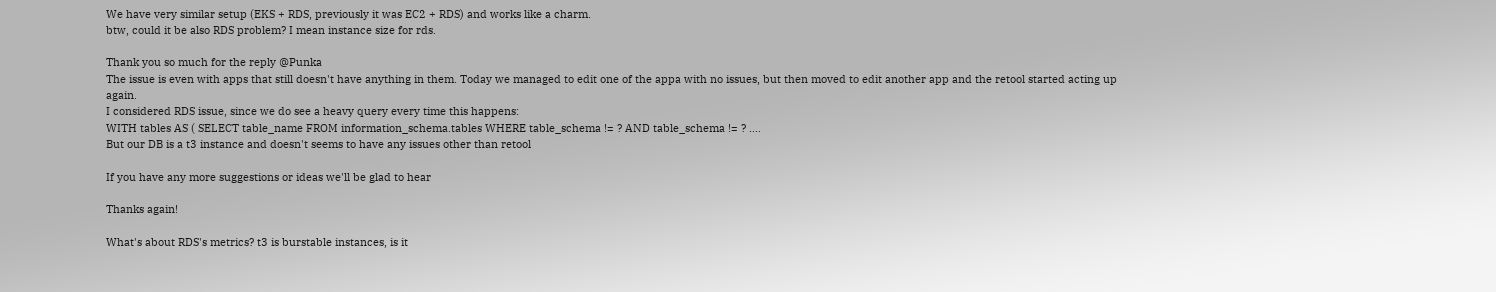We have very similar setup (EKS + RDS, previously it was EC2 + RDS) and works like a charm.
btw, could it be also RDS problem? I mean instance size for rds.

Thank you so much for the reply @Punka
The issue is even with apps that still doesn't have anything in them. Today we managed to edit one of the appa with no issues, but then moved to edit another app and the retool started acting up again.
I considered RDS issue, since we do see a heavy query every time this happens:
WITH tables AS ( SELECT table_name FROM information_schema.tables WHERE table_schema != ? AND table_schema != ? ....
But our DB is a t3 instance and doesn't seems to have any issues other than retool

If you have any more suggestions or ideas we'll be glad to hear

Thanks again!

What's about RDS's metrics? t3 is burstable instances, is it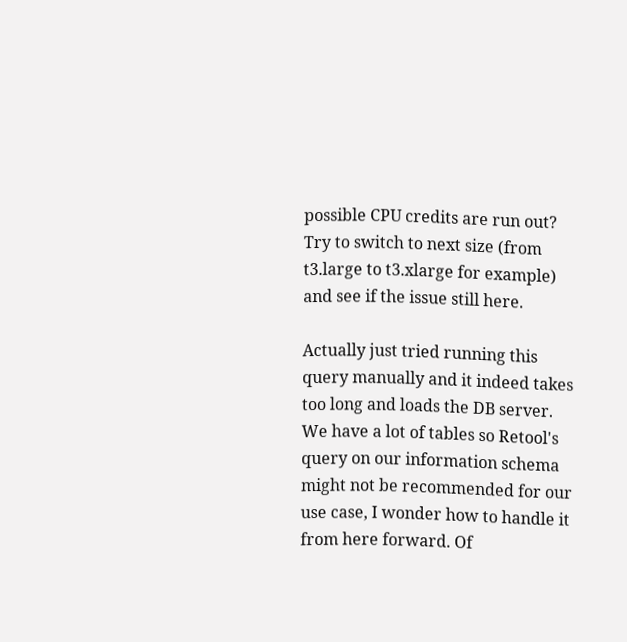possible CPU credits are run out?
Try to switch to next size (from t3.large to t3.xlarge for example) and see if the issue still here.

Actually just tried running this query manually and it indeed takes too long and loads the DB server.
We have a lot of tables so Retool's query on our information schema might not be recommended for our use case, I wonder how to handle it from here forward. Of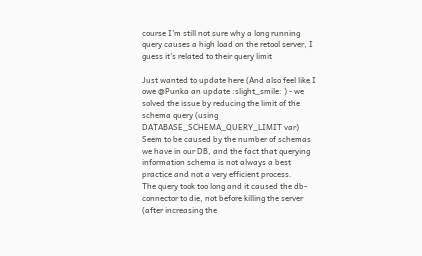course I'm still not sure why a long running query causes a high load on the retool server, I guess it's related to their query limit

Just wanted to update here (And also feel like I owe @Punka an update :slight_smile: ) - we solved the issue by reducing the limit of the schema query (using DATABASE_SCHEMA_QUERY_LIMIT var)
Seem to be caused by the number of schemas we have in our DB, and the fact that querying information schema is not always a best practice and not a very efficient process.
The query took too long and it caused the db-connector to die, not before killing the server (after increasing the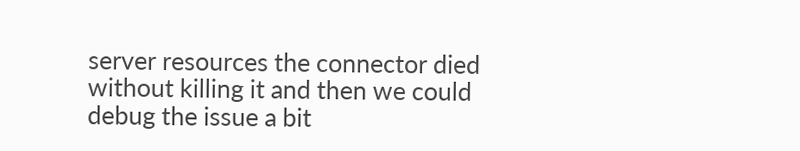server resources the connector died without killing it and then we could debug the issue a bit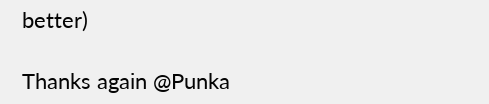better)

Thanks again @Punka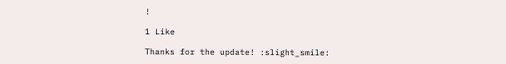!

1 Like

Thanks for the update! :slight_smile: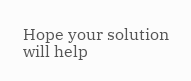Hope your solution will help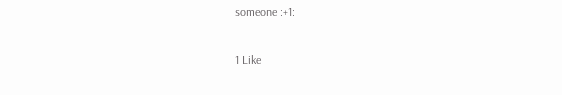someone :+1:

1 Like